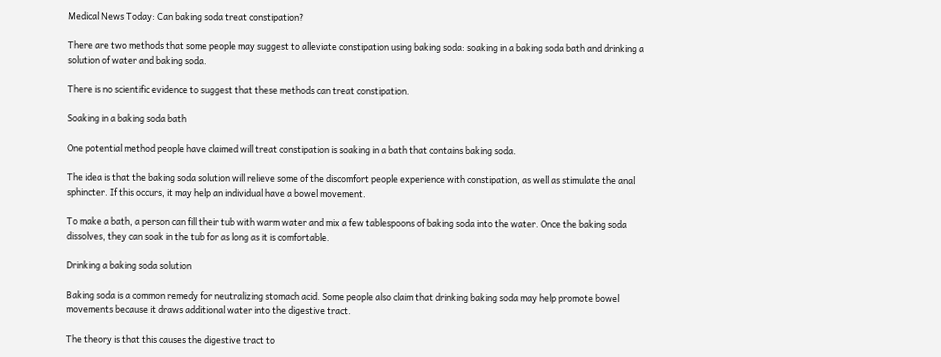Medical News Today: Can baking soda treat constipation?

There are two methods that some people may suggest to alleviate constipation using baking soda: soaking in a baking soda bath and drinking a solution of water and baking soda.

There is no scientific evidence to suggest that these methods can treat constipation.

Soaking in a baking soda bath

One potential method people have claimed will treat constipation is soaking in a bath that contains baking soda.

The idea is that the baking soda solution will relieve some of the discomfort people experience with constipation, as well as stimulate the anal sphincter. If this occurs, it may help an individual have a bowel movement.

To make a bath, a person can fill their tub with warm water and mix a few tablespoons of baking soda into the water. Once the baking soda dissolves, they can soak in the tub for as long as it is comfortable.

Drinking a baking soda solution

Baking soda is a common remedy for neutralizing stomach acid. Some people also claim that drinking baking soda may help promote bowel movements because it draws additional water into the digestive tract.

The theory is that this causes the digestive tract to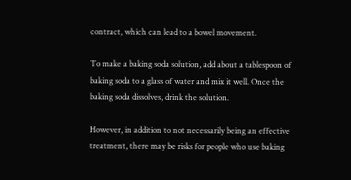contract, which can lead to a bowel movement.

To make a baking soda solution, add about a tablespoon of baking soda to a glass of water and mix it well. Once the baking soda dissolves, drink the solution.

However, in addition to not necessarily being an effective treatment, there may be risks for people who use baking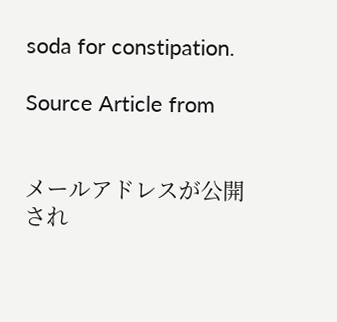soda for constipation.

Source Article from


メールアドレスが公開され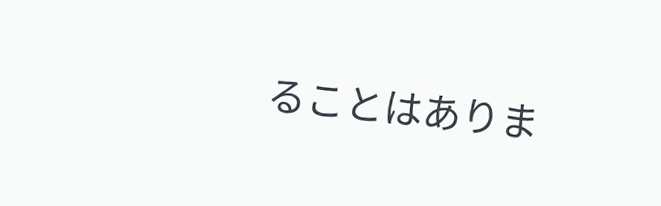ることはありま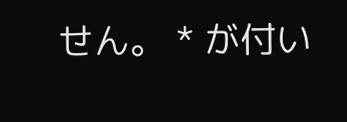せん。 * が付い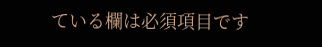ている欄は必須項目です